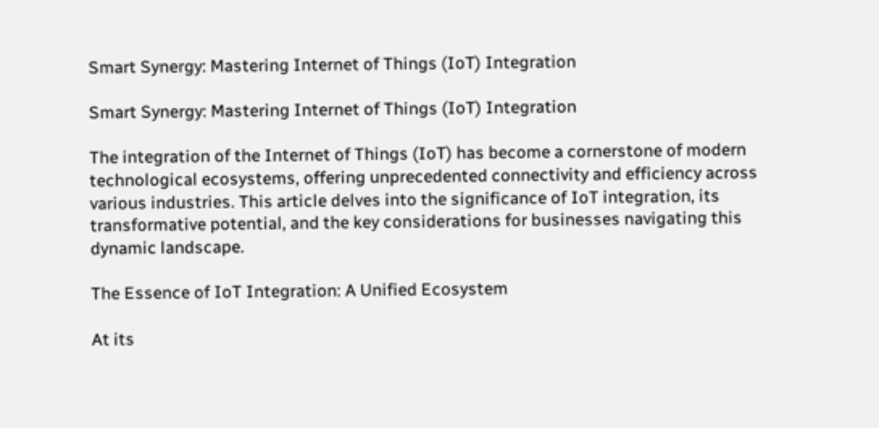Smart Synergy: Mastering Internet of Things (IoT) Integration

Smart Synergy: Mastering Internet of Things (IoT) Integration

The integration of the Internet of Things (IoT) has become a cornerstone of modern technological ecosystems, offering unprecedented connectivity and efficiency across various industries. This article delves into the significance of IoT integration, its transformative potential, and the key considerations for businesses navigating this dynamic landscape.

The Essence of IoT Integration: A Unified Ecosystem

At its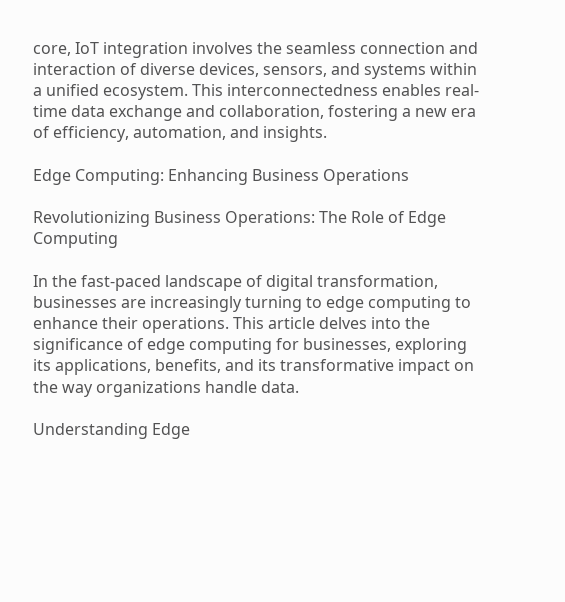core, IoT integration involves the seamless connection and interaction of diverse devices, sensors, and systems within a unified ecosystem. This interconnectedness enables real-time data exchange and collaboration, fostering a new era of efficiency, automation, and insights.

Edge Computing: Enhancing Business Operations

Revolutionizing Business Operations: The Role of Edge Computing

In the fast-paced landscape of digital transformation, businesses are increasingly turning to edge computing to enhance their operations. This article delves into the significance of edge computing for businesses, exploring its applications, benefits, and its transformative impact on the way organizations handle data.

Understanding Edge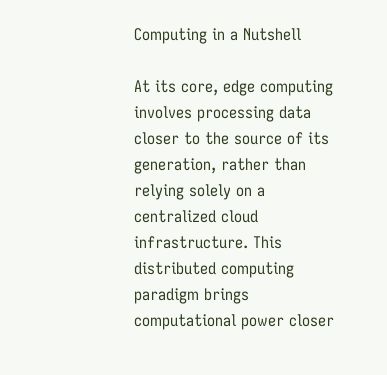Computing in a Nutshell

At its core, edge computing involves processing data closer to the source of its generation, rather than relying solely on a centralized cloud infrastructure. This distributed computing paradigm brings computational power closer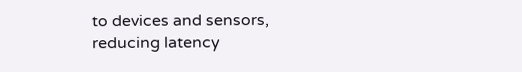to devices and sensors, reducing latency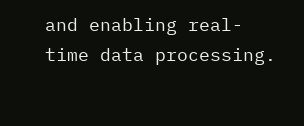and enabling real-time data processing.